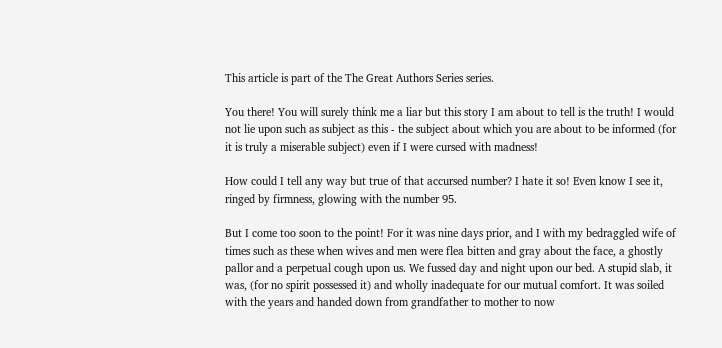This article is part of the The Great Authors Series series.

You there! You will surely think me a liar but this story I am about to tell is the truth! I would not lie upon such as subject as this - the subject about which you are about to be informed (for it is truly a miserable subject) even if I were cursed with madness!

How could I tell any way but true of that accursed number? I hate it so! Even know I see it, ringed by firmness, glowing with the number 95.

But I come too soon to the point! For it was nine days prior, and I with my bedraggled wife of times such as these when wives and men were flea bitten and gray about the face, a ghostly pallor and a perpetual cough upon us. We fussed day and night upon our bed. A stupid slab, it was, (for no spirit possessed it) and wholly inadequate for our mutual comfort. It was soiled with the years and handed down from grandfather to mother to now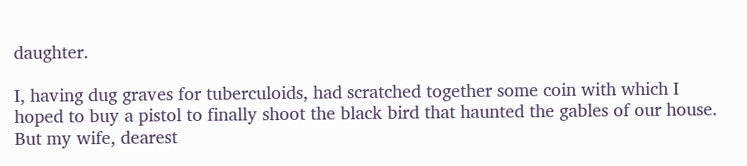daughter.

I, having dug graves for tuberculoids, had scratched together some coin with which I hoped to buy a pistol to finally shoot the black bird that haunted the gables of our house. But my wife, dearest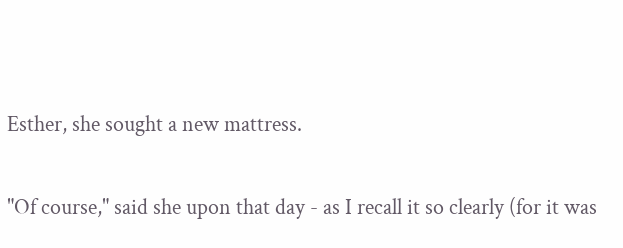Esther, she sought a new mattress.

"Of course," said she upon that day - as I recall it so clearly (for it was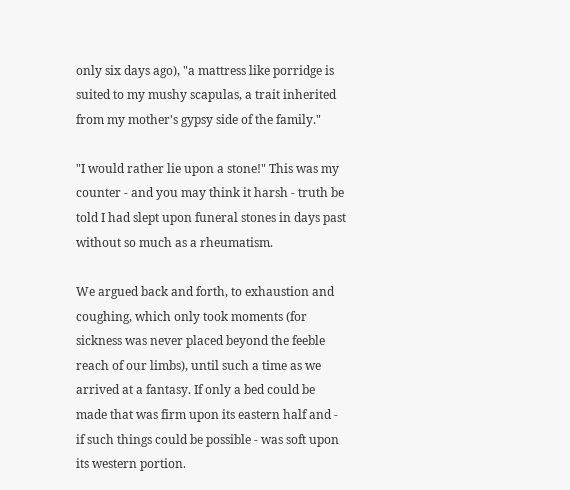only six days ago), "a mattress like porridge is suited to my mushy scapulas, a trait inherited from my mother's gypsy side of the family."

"I would rather lie upon a stone!" This was my counter - and you may think it harsh - truth be told I had slept upon funeral stones in days past without so much as a rheumatism.

We argued back and forth, to exhaustion and coughing, which only took moments (for sickness was never placed beyond the feeble reach of our limbs), until such a time as we arrived at a fantasy. If only a bed could be made that was firm upon its eastern half and - if such things could be possible - was soft upon its western portion.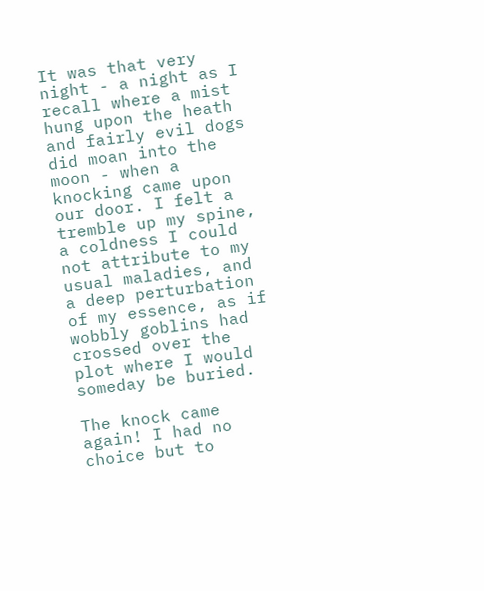It was that very night - a night as I recall where a mist hung upon the heath and fairly evil dogs did moan into the moon - when a knocking came upon our door. I felt a tremble up my spine, a coldness I could not attribute to my usual maladies, and a deep perturbation of my essence, as if wobbly goblins had crossed over the plot where I would someday be buried.

The knock came again! I had no choice but to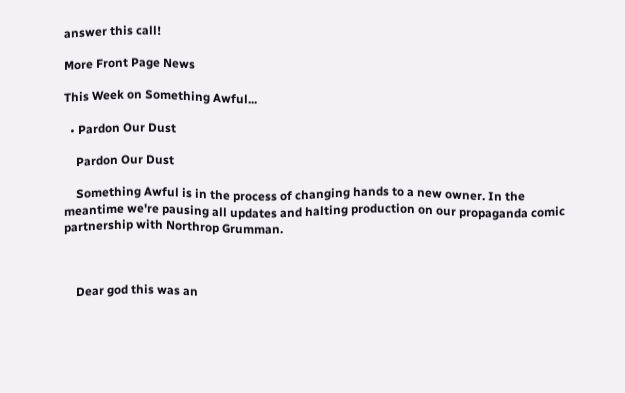answer this call!

More Front Page News

This Week on Something Awful...

  • Pardon Our Dust

    Pardon Our Dust

    Something Awful is in the process of changing hands to a new owner. In the meantime we're pausing all updates and halting production on our propaganda comic partnership with Northrop Grumman.



    Dear god this was an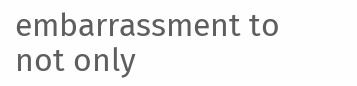embarrassment to not only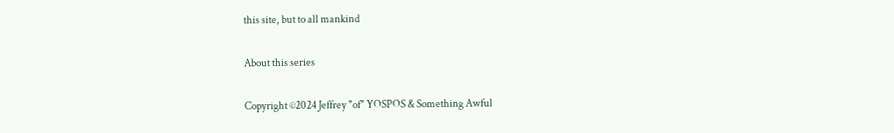this site, but to all mankind

About this series

Copyright ©2024 Jeffrey "of" YOSPOS & Something Awful